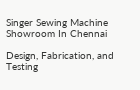Singer Sewing Machine Showroom In Chennai

Design, Fabrication, and Testing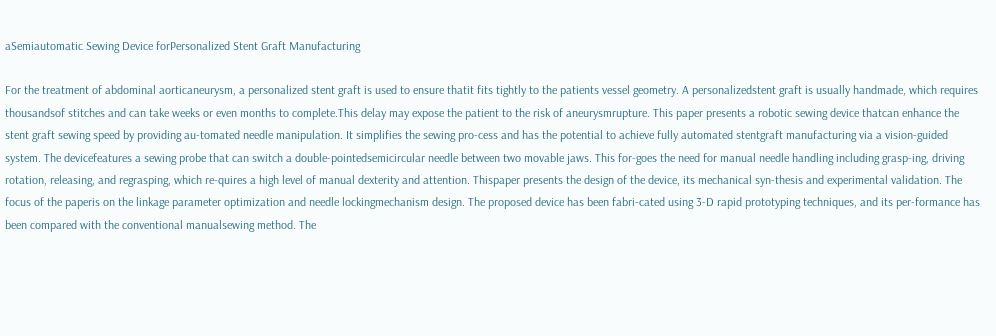aSemiautomatic Sewing Device forPersonalized Stent Graft Manufacturing

For the treatment of abdominal aorticaneurysm, a personalized stent graft is used to ensure thatit fits tightly to the patients vessel geometry. A personalizedstent graft is usually handmade, which requires thousandsof stitches and can take weeks or even months to complete.This delay may expose the patient to the risk of aneurysmrupture. This paper presents a robotic sewing device thatcan enhance the stent graft sewing speed by providing au-tomated needle manipulation. It simplifies the sewing pro-cess and has the potential to achieve fully automated stentgraft manufacturing via a vision-guided system. The devicefeatures a sewing probe that can switch a double-pointedsemicircular needle between two movable jaws. This for-goes the need for manual needle handling including grasp-ing, driving rotation, releasing, and regrasping, which re-quires a high level of manual dexterity and attention. Thispaper presents the design of the device, its mechanical syn-thesis and experimental validation. The focus of the paperis on the linkage parameter optimization and needle lockingmechanism design. The proposed device has been fabri-cated using 3-D rapid prototyping techniques, and its per-formance has been compared with the conventional manualsewing method. The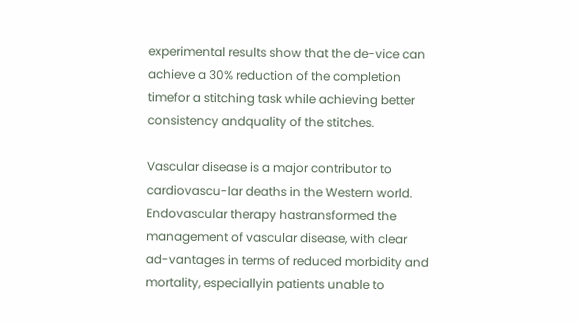experimental results show that the de-vice can achieve a 30% reduction of the completion timefor a stitching task while achieving better consistency andquality of the stitches.

Vascular disease is a major contributor to cardiovascu-lar deaths in the Western world. Endovascular therapy hastransformed the management of vascular disease, with clear ad-vantages in terms of reduced morbidity and mortality, especiallyin patients unable to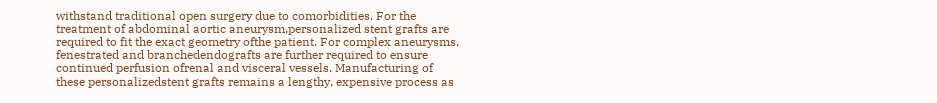withstand traditional open surgery due to comorbidities. For the treatment of abdominal aortic aneurysm,personalized stent grafts are required to fit the exact geometry ofthe patient. For complex aneurysms, fenestrated and branchedendografts are further required to ensure continued perfusion ofrenal and visceral vessels. Manufacturing of these personalizedstent grafts remains a lengthy, expensive process as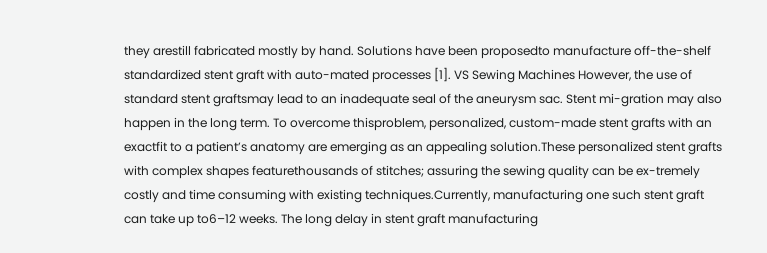they arestill fabricated mostly by hand. Solutions have been proposedto manufacture off-the-shelf standardized stent graft with auto-mated processes [1]. VS Sewing Machines However, the use of standard stent graftsmay lead to an inadequate seal of the aneurysm sac. Stent mi-gration may also happen in the long term. To overcome thisproblem, personalized, custom-made stent grafts with an exactfit to a patient’s anatomy are emerging as an appealing solution.These personalized stent grafts with complex shapes featurethousands of stitches; assuring the sewing quality can be ex-tremely costly and time consuming with existing techniques.Currently, manufacturing one such stent graft can take up to6–12 weeks. The long delay in stent graft manufacturing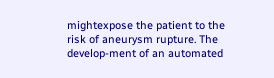mightexpose the patient to the risk of aneurysm rupture. The develop-ment of an automated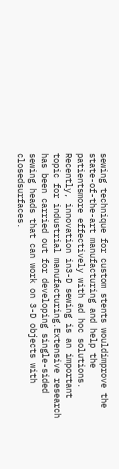sewing technique for custom stents wouldimprove the state-of-the-art manufacturing and help the patientsmore effectively with ad hoc solutions. Recently, innovation in3-D sewing is an important topic for industrial manufacturing.Extensive research has been carried out for developing single-sided sewing heads that can work on 3-D objects with closedsurfaces.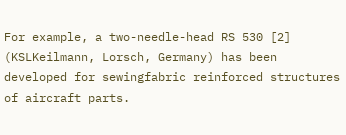For example, a two-needle-head RS 530 [2] (KSLKeilmann, Lorsch, Germany) has been developed for sewingfabric reinforced structures of aircraft parts.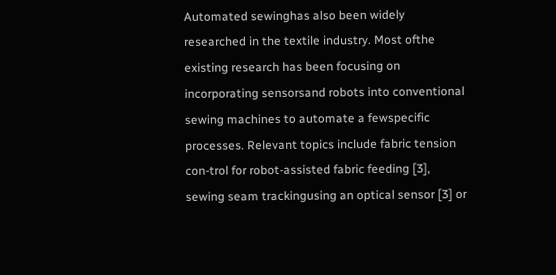Automated sewinghas also been widely researched in the textile industry. Most ofthe existing research has been focusing on incorporating sensorsand robots into conventional sewing machines to automate a fewspecific processes. Relevant topics include fabric tension con-trol for robot-assisted fabric feeding [3], sewing seam trackingusing an optical sensor [3] or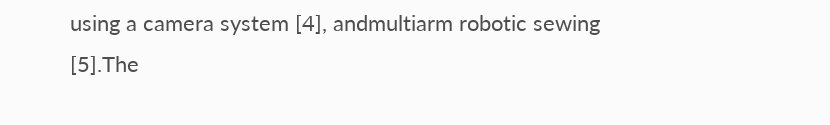using a camera system [4], andmultiarm robotic sewing [5].The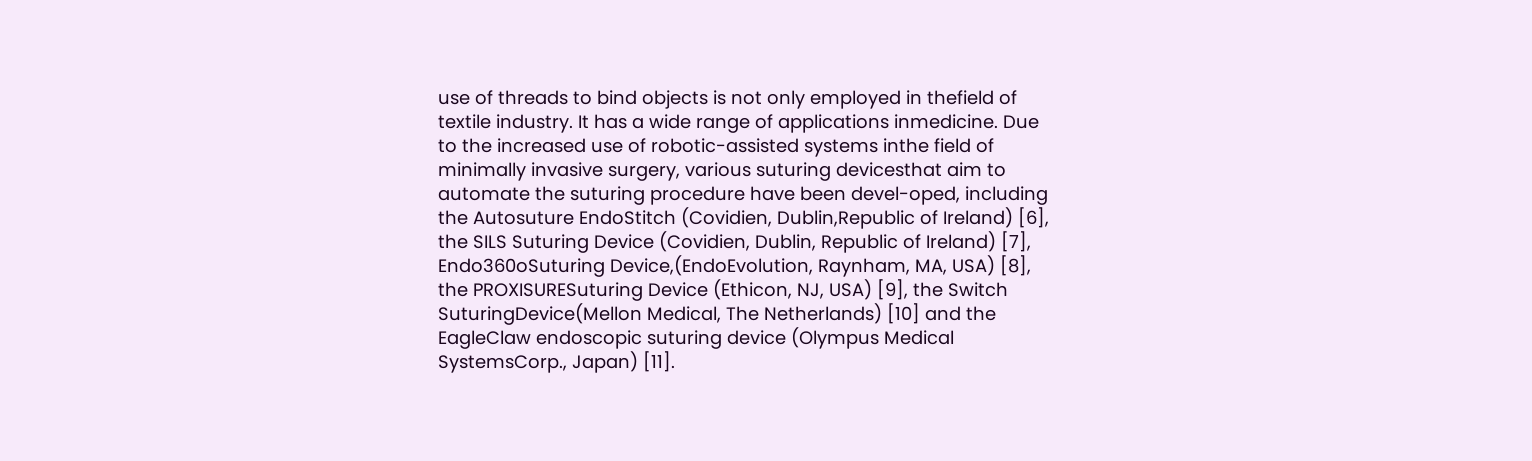use of threads to bind objects is not only employed in thefield of textile industry. It has a wide range of applications inmedicine. Due to the increased use of robotic-assisted systems inthe field of minimally invasive surgery, various suturing devicesthat aim to automate the suturing procedure have been devel-oped, including the Autosuture EndoStitch (Covidien, Dublin,Republic of Ireland) [6], the SILS Suturing Device (Covidien, Dublin, Republic of Ireland) [7], Endo360oSuturing Device,(EndoEvolution, Raynham, MA, USA) [8], the PROXISURESuturing Device (Ethicon, NJ, USA) [9], the Switch SuturingDevice(Mellon Medical, The Netherlands) [10] and the EagleClaw endoscopic suturing device (Olympus Medical SystemsCorp., Japan) [11].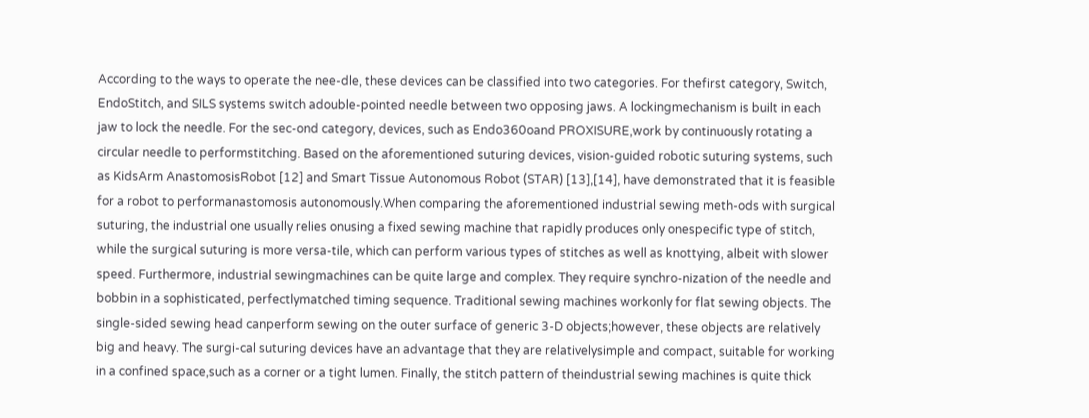According to the ways to operate the nee-dle, these devices can be classified into two categories. For thefirst category, Switch, EndoStitch, and SILS systems switch adouble-pointed needle between two opposing jaws. A lockingmechanism is built in each jaw to lock the needle. For the sec-ond category, devices, such as Endo360oand PROXISURE,work by continuously rotating a circular needle to performstitching. Based on the aforementioned suturing devices, vision-guided robotic suturing systems, such as KidsArm AnastomosisRobot [12] and Smart Tissue Autonomous Robot (STAR) [13],[14], have demonstrated that it is feasible for a robot to performanastomosis autonomously.When comparing the aforementioned industrial sewing meth-ods with surgical suturing, the industrial one usually relies onusing a fixed sewing machine that rapidly produces only onespecific type of stitch, while the surgical suturing is more versa-tile, which can perform various types of stitches as well as knottying, albeit with slower speed. Furthermore, industrial sewingmachines can be quite large and complex. They require synchro-nization of the needle and bobbin in a sophisticated, perfectlymatched timing sequence. Traditional sewing machines workonly for flat sewing objects. The single-sided sewing head canperform sewing on the outer surface of generic 3-D objects;however, these objects are relatively big and heavy. The surgi-cal suturing devices have an advantage that they are relativelysimple and compact, suitable for working in a confined space,such as a corner or a tight lumen. Finally, the stitch pattern of theindustrial sewing machines is quite thick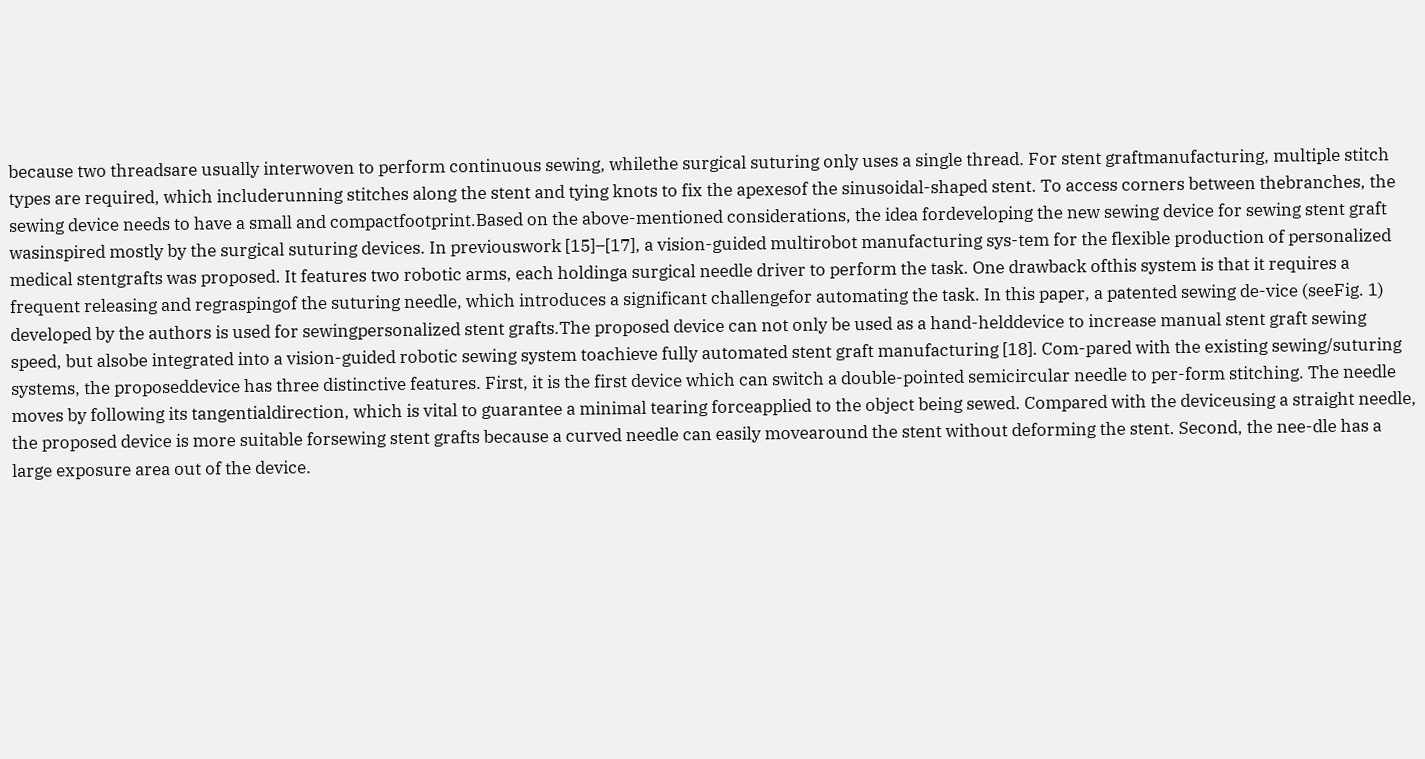because two threadsare usually interwoven to perform continuous sewing, whilethe surgical suturing only uses a single thread. For stent graftmanufacturing, multiple stitch types are required, which includerunning stitches along the stent and tying knots to fix the apexesof the sinusoidal-shaped stent. To access corners between thebranches, the sewing device needs to have a small and compactfootprint.Based on the above-mentioned considerations, the idea fordeveloping the new sewing device for sewing stent graft wasinspired mostly by the surgical suturing devices. In previouswork [15]–[17], a vision-guided multirobot manufacturing sys-tem for the flexible production of personalized medical stentgrafts was proposed. It features two robotic arms, each holdinga surgical needle driver to perform the task. One drawback ofthis system is that it requires a frequent releasing and regraspingof the suturing needle, which introduces a significant challengefor automating the task. In this paper, a patented sewing de-vice (seeFig. 1) developed by the authors is used for sewingpersonalized stent grafts.The proposed device can not only be used as a hand-helddevice to increase manual stent graft sewing speed, but alsobe integrated into a vision-guided robotic sewing system toachieve fully automated stent graft manufacturing [18]. Com-pared with the existing sewing/suturing systems, the proposeddevice has three distinctive features. First, it is the first device which can switch a double-pointed semicircular needle to per-form stitching. The needle moves by following its tangentialdirection, which is vital to guarantee a minimal tearing forceapplied to the object being sewed. Compared with the deviceusing a straight needle, the proposed device is more suitable forsewing stent grafts because a curved needle can easily movearound the stent without deforming the stent. Second, the nee-dle has a large exposure area out of the device.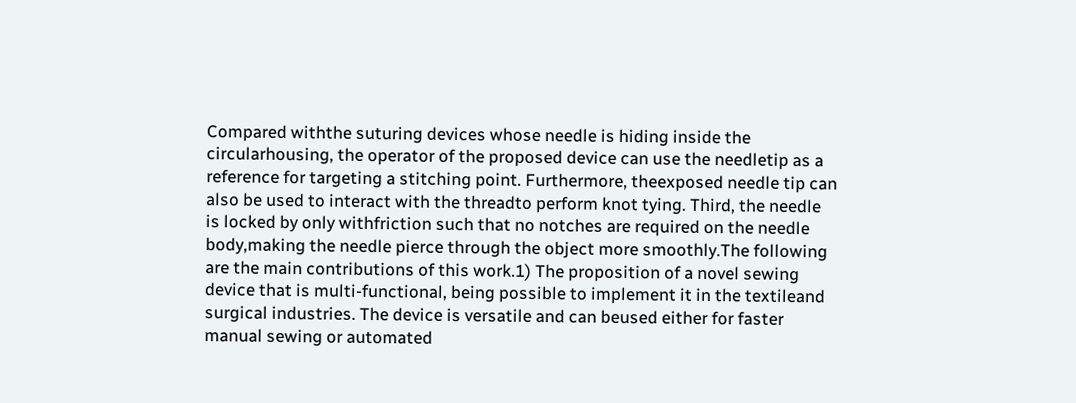Compared withthe suturing devices whose needle is hiding inside the circularhousing, the operator of the proposed device can use the needletip as a reference for targeting a stitching point. Furthermore, theexposed needle tip can also be used to interact with the threadto perform knot tying. Third, the needle is locked by only withfriction such that no notches are required on the needle body,making the needle pierce through the object more smoothly.The following are the main contributions of this work.1) The proposition of a novel sewing device that is multi-functional, being possible to implement it in the textileand surgical industries. The device is versatile and can beused either for faster manual sewing or automated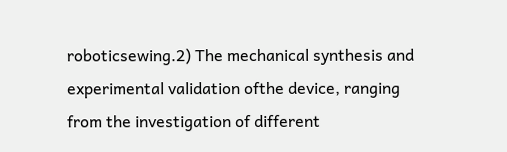roboticsewing.2) The mechanical synthesis and experimental validation ofthe device, ranging from the investigation of different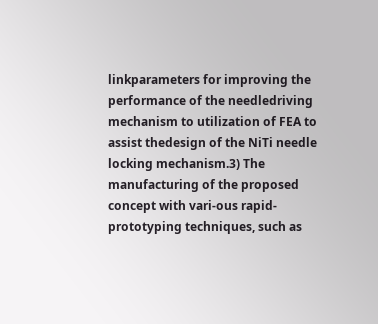linkparameters for improving the performance of the needledriving mechanism to utilization of FEA to assist thedesign of the NiTi needle locking mechanism.3) The manufacturing of the proposed concept with vari-ous rapid-prototyping techniques, such as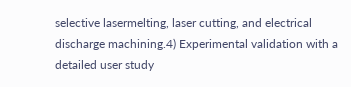selective lasermelting, laser cutting, and electrical discharge machining.4) Experimental validation with a detailed user study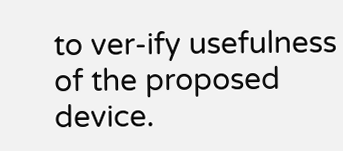to ver-ify usefulness of the proposed device.